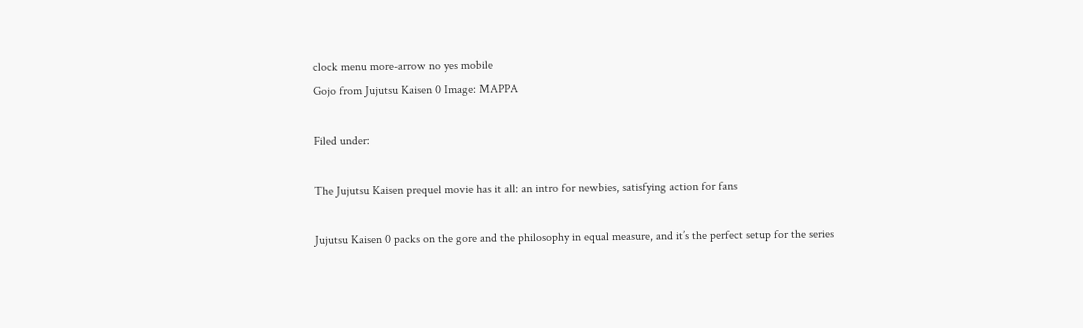clock menu more-arrow no yes mobile
Gojo from Jujutsu Kaisen 0 Image: MAPPA

Filed under:

The Jujutsu Kaisen prequel movie has it all: an intro for newbies, satisfying action for fans

Jujutsu Kaisen 0 packs on the gore and the philosophy in equal measure, and it’s the perfect setup for the series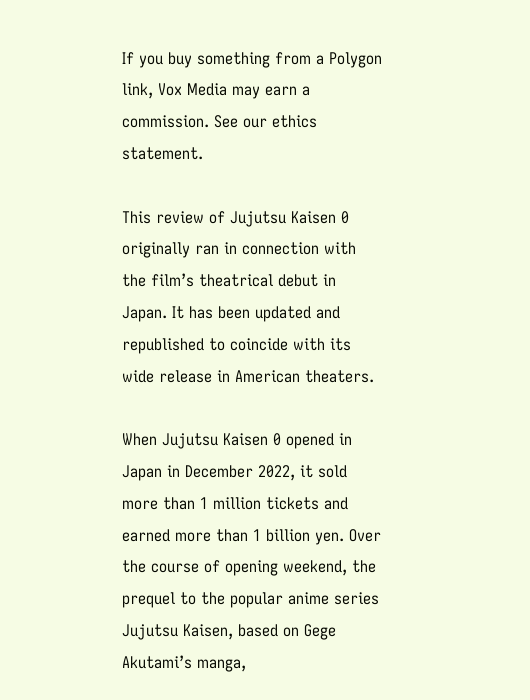If you buy something from a Polygon link, Vox Media may earn a commission. See our ethics statement.

This review of Jujutsu Kaisen 0 originally ran in connection with the film’s theatrical debut in Japan. It has been updated and republished to coincide with its wide release in American theaters.

When Jujutsu Kaisen 0 opened in Japan in December 2022, it sold more than 1 million tickets and earned more than 1 billion yen. Over the course of opening weekend, the prequel to the popular anime series Jujutsu Kaisen, based on Gege Akutami’s manga,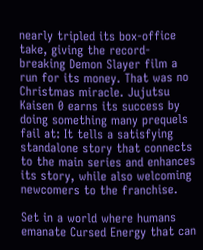nearly tripled its box-office take, giving the record-breaking Demon Slayer film a run for its money. That was no Christmas miracle. Jujutsu Kaisen 0 earns its success by doing something many prequels fail at: It tells a satisfying standalone story that connects to the main series and enhances its story, while also welcoming newcomers to the franchise.

Set in a world where humans emanate Cursed Energy that can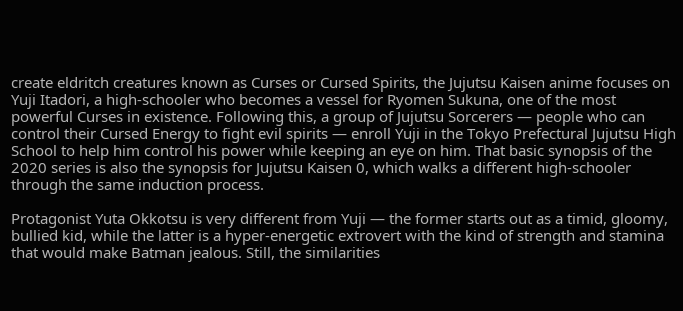create eldritch creatures known as Curses or Cursed Spirits, the Jujutsu Kaisen anime focuses on Yuji Itadori, a high-schooler who becomes a vessel for Ryomen Sukuna, one of the most powerful Curses in existence. Following this, a group of Jujutsu Sorcerers — people who can control their Cursed Energy to fight evil spirits — enroll Yuji in the Tokyo Prefectural Jujutsu High School to help him control his power while keeping an eye on him. That basic synopsis of the 2020 series is also the synopsis for Jujutsu Kaisen 0, which walks a different high-schooler through the same induction process.

Protagonist Yuta Okkotsu is very different from Yuji — the former starts out as a timid, gloomy, bullied kid, while the latter is a hyper-energetic extrovert with the kind of strength and stamina that would make Batman jealous. Still, the similarities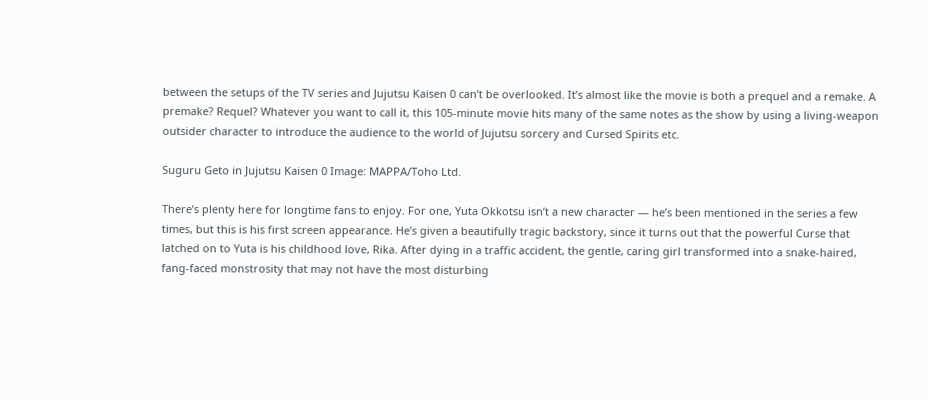between the setups of the TV series and Jujutsu Kaisen 0 can’t be overlooked. It’s almost like the movie is both a prequel and a remake. A premake? Requel? Whatever you want to call it, this 105-minute movie hits many of the same notes as the show by using a living-weapon outsider character to introduce the audience to the world of Jujutsu sorcery and Cursed Spirits etc.

Suguru Geto in Jujutsu Kaisen 0 Image: MAPPA/Toho Ltd.

There’s plenty here for longtime fans to enjoy. For one, Yuta Okkotsu isn’t a new character — he’s been mentioned in the series a few times, but this is his first screen appearance. He’s given a beautifully tragic backstory, since it turns out that the powerful Curse that latched on to Yuta is his childhood love, Rika. After dying in a traffic accident, the gentle, caring girl transformed into a snake-haired, fang-faced monstrosity that may not have the most disturbing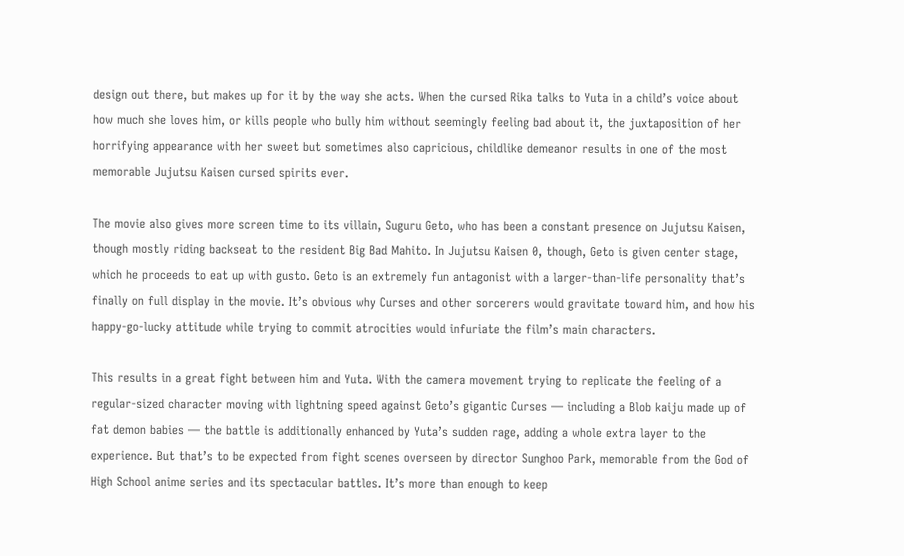design out there, but makes up for it by the way she acts. When the cursed Rika talks to Yuta in a child’s voice about how much she loves him, or kills people who bully him without seemingly feeling bad about it, the juxtaposition of her horrifying appearance with her sweet but sometimes also capricious, childlike demeanor results in one of the most memorable Jujutsu Kaisen cursed spirits ever.

The movie also gives more screen time to its villain, Suguru Geto, who has been a constant presence on Jujutsu Kaisen, though mostly riding backseat to the resident Big Bad Mahito. In Jujutsu Kaisen 0, though, Geto is given center stage, which he proceeds to eat up with gusto. Geto is an extremely fun antagonist with a larger-than-life personality that’s finally on full display in the movie. It’s obvious why Curses and other sorcerers would gravitate toward him, and how his happy-go-lucky attitude while trying to commit atrocities would infuriate the film’s main characters.

This results in a great fight between him and Yuta. With the camera movement trying to replicate the feeling of a regular-sized character moving with lightning speed against Geto’s gigantic Curses — including a Blob kaiju made up of fat demon babies — the battle is additionally enhanced by Yuta’s sudden rage, adding a whole extra layer to the experience. But that’s to be expected from fight scenes overseen by director Sunghoo Park, memorable from the God of High School anime series and its spectacular battles. It’s more than enough to keep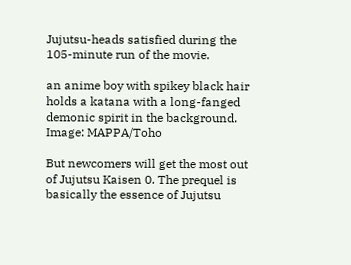Jujutsu-heads satisfied during the 105-minute run of the movie.

an anime boy with spikey black hair holds a katana with a long-fanged demonic spirit in the background. Image: MAPPA/Toho

But newcomers will get the most out of Jujutsu Kaisen 0. The prequel is basically the essence of Jujutsu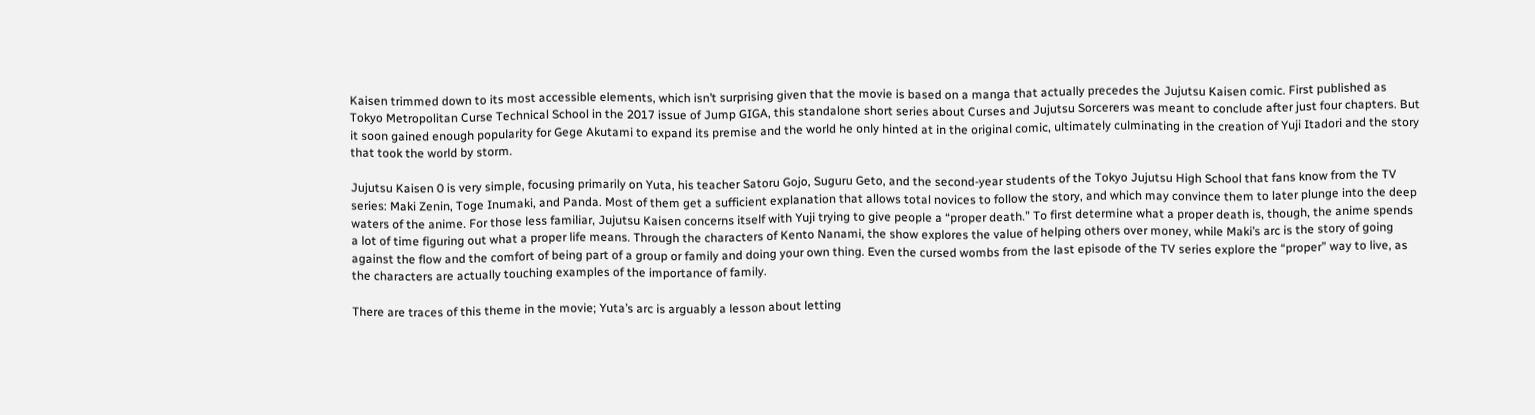Kaisen trimmed down to its most accessible elements, which isn’t surprising given that the movie is based on a manga that actually precedes the Jujutsu Kaisen comic. First published as Tokyo Metropolitan Curse Technical School in the 2017 issue of Jump GIGA, this standalone short series about Curses and Jujutsu Sorcerers was meant to conclude after just four chapters. But it soon gained enough popularity for Gege Akutami to expand its premise and the world he only hinted at in the original comic, ultimately culminating in the creation of Yuji Itadori and the story that took the world by storm.

Jujutsu Kaisen 0 is very simple, focusing primarily on Yuta, his teacher Satoru Gojo, Suguru Geto, and the second-year students of the Tokyo Jujutsu High School that fans know from the TV series: Maki Zenin, Toge Inumaki, and Panda. Most of them get a sufficient explanation that allows total novices to follow the story, and which may convince them to later plunge into the deep waters of the anime. For those less familiar, Jujutsu Kaisen concerns itself with Yuji trying to give people a “proper death.” To first determine what a proper death is, though, the anime spends a lot of time figuring out what a proper life means. Through the characters of Kento Nanami, the show explores the value of helping others over money, while Maki’s arc is the story of going against the flow and the comfort of being part of a group or family and doing your own thing. Even the cursed wombs from the last episode of the TV series explore the “proper” way to live, as the characters are actually touching examples of the importance of family.

There are traces of this theme in the movie; Yuta’s arc is arguably a lesson about letting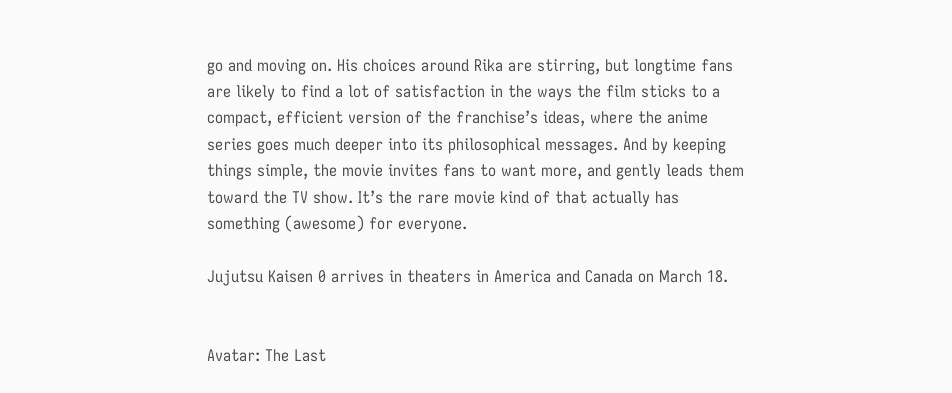go and moving on. His choices around Rika are stirring, but longtime fans are likely to find a lot of satisfaction in the ways the film sticks to a compact, efficient version of the franchise’s ideas, where the anime series goes much deeper into its philosophical messages. And by keeping things simple, the movie invites fans to want more, and gently leads them toward the TV show. It’s the rare movie kind of that actually has something (awesome) for everyone.

Jujutsu Kaisen 0 arrives in theaters in America and Canada on March 18.


Avatar: The Last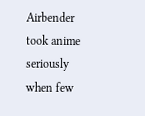Airbender took anime seriously when few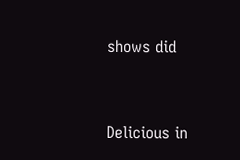shows did


Delicious in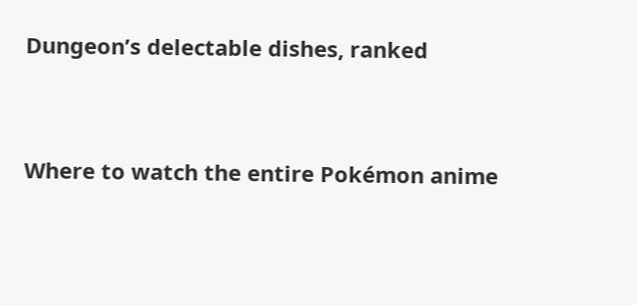Dungeon’s delectable dishes, ranked


Where to watch the entire Pokémon anime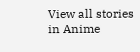View all stories in Anime